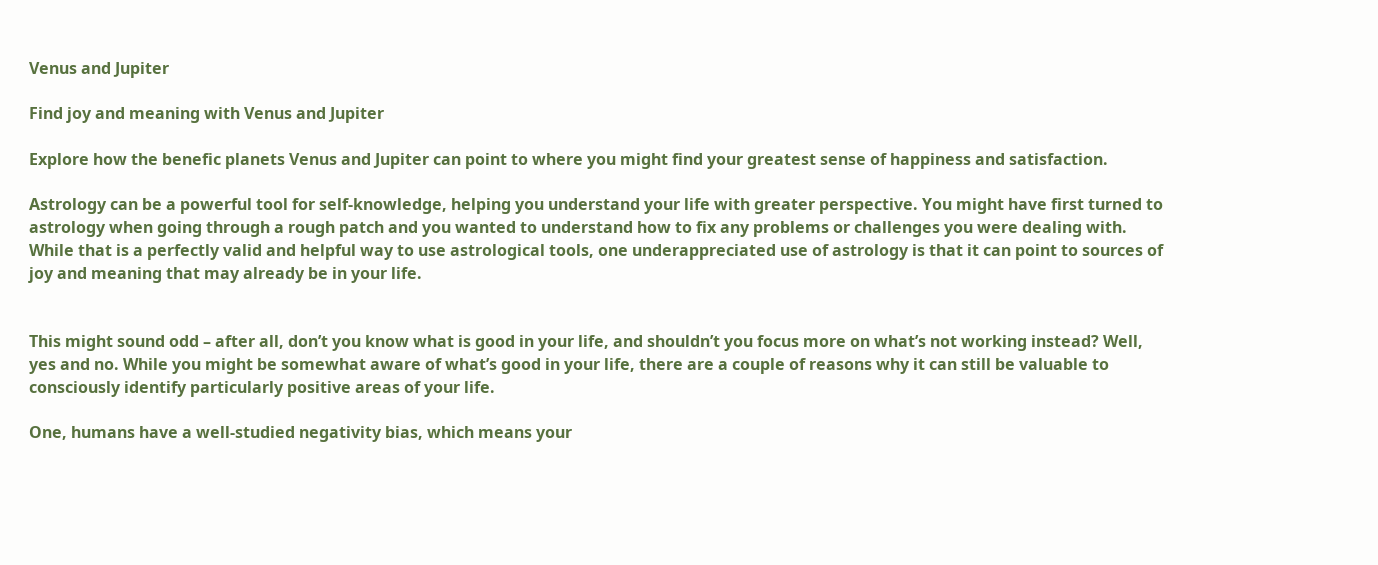Venus and Jupiter

Find joy and meaning with Venus and Jupiter

Explore how the benefic planets Venus and Jupiter can point to where you might find your greatest sense of happiness and satisfaction.

Astrology can be a powerful tool for self-knowledge, helping you understand your life with greater perspective. You might have first turned to astrology when going through a rough patch and you wanted to understand how to fix any problems or challenges you were dealing with. While that is a perfectly valid and helpful way to use astrological tools, one underappreciated use of astrology is that it can point to sources of joy and meaning that may already be in your life.


This might sound odd – after all, don’t you know what is good in your life, and shouldn’t you focus more on what’s not working instead? Well, yes and no. While you might be somewhat aware of what’s good in your life, there are a couple of reasons why it can still be valuable to consciously identify particularly positive areas of your life.

One, humans have a well-studied negativity bias, which means your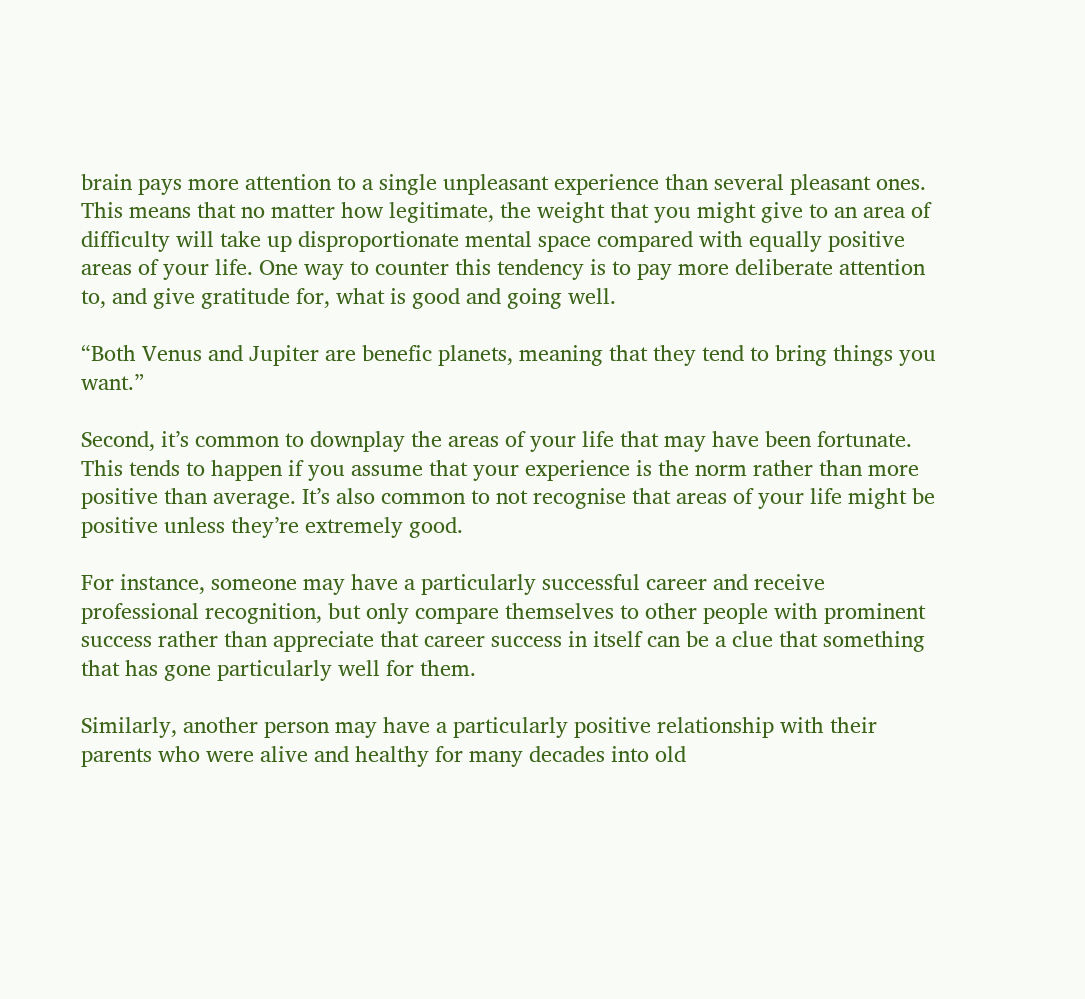brain pays more attention to a single unpleasant experience than several pleasant ones. This means that no matter how legitimate, the weight that you might give to an area of difficulty will take up disproportionate mental space compared with equally positive areas of your life. One way to counter this tendency is to pay more deliberate attention to, and give gratitude for, what is good and going well.

“Both Venus and Jupiter are benefic planets, meaning that they tend to bring things you want.”

Second, it’s common to downplay the areas of your life that may have been fortunate. This tends to happen if you assume that your experience is the norm rather than more positive than average. It’s also common to not recognise that areas of your life might be positive unless they’re extremely good.

For instance, someone may have a particularly successful career and receive professional recognition, but only compare themselves to other people with prominent success rather than appreciate that career success in itself can be a clue that something that has gone particularly well for them.

Similarly, another person may have a particularly positive relationship with their parents who were alive and healthy for many decades into old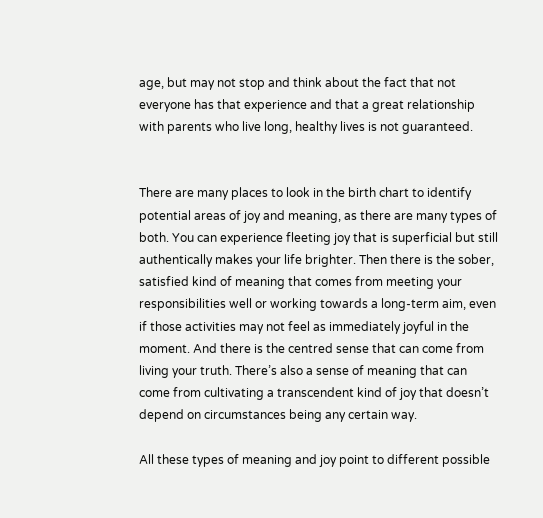age, but may not stop and think about the fact that not everyone has that experience and that a great relationship with parents who live long, healthy lives is not guaranteed.


There are many places to look in the birth chart to identify potential areas of joy and meaning, as there are many types of both. You can experience fleeting joy that is superficial but still authentically makes your life brighter. Then there is the sober, satisfied kind of meaning that comes from meeting your responsibilities well or working towards a long-term aim, even if those activities may not feel as immediately joyful in the moment. And there is the centred sense that can come from living your truth. There’s also a sense of meaning that can come from cultivating a transcendent kind of joy that doesn’t depend on circumstances being any certain way.

All these types of meaning and joy point to different possible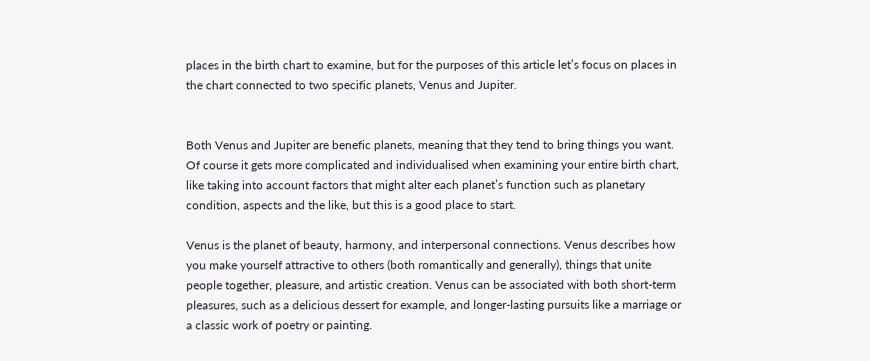places in the birth chart to examine, but for the purposes of this article let’s focus on places in the chart connected to two specific planets, Venus and Jupiter.


Both Venus and Jupiter are benefic planets, meaning that they tend to bring things you want. Of course it gets more complicated and individualised when examining your entire birth chart, like taking into account factors that might alter each planet’s function such as planetary condition, aspects and the like, but this is a good place to start.

Venus is the planet of beauty, harmony, and interpersonal connections. Venus describes how you make yourself attractive to others (both romantically and generally), things that unite people together, pleasure, and artistic creation. Venus can be associated with both short-term pleasures, such as a delicious dessert for example, and longer-lasting pursuits like a marriage or a classic work of poetry or painting.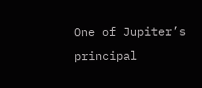One of Jupiter’s principal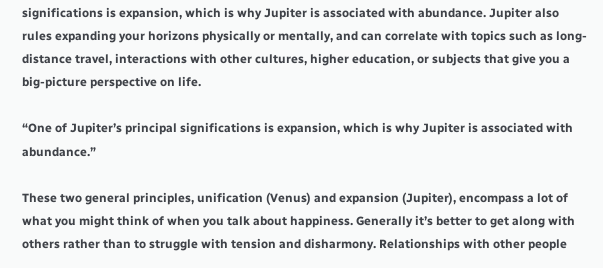significations is expansion, which is why Jupiter is associated with abundance. Jupiter also rules expanding your horizons physically or mentally, and can correlate with topics such as long-distance travel, interactions with other cultures, higher education, or subjects that give you a big-picture perspective on life.

“One of Jupiter’s principal significations is expansion, which is why Jupiter is associated with abundance.”

These two general principles, unification (Venus) and expansion (Jupiter), encompass a lot of what you might think of when you talk about happiness. Generally it’s better to get along with others rather than to struggle with tension and disharmony. Relationships with other people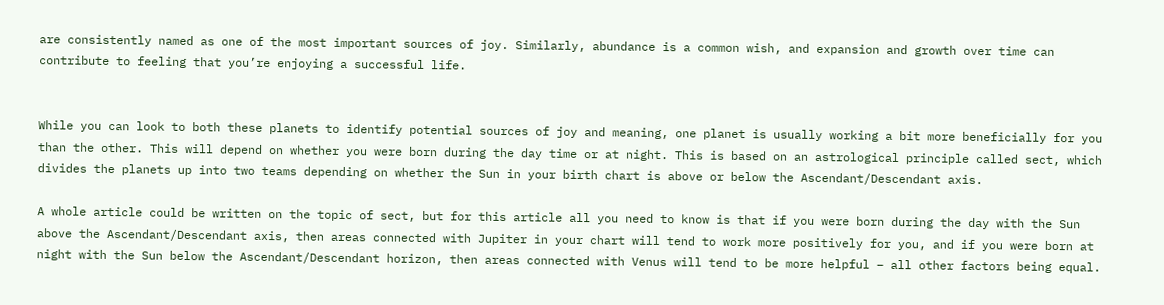are consistently named as one of the most important sources of joy. Similarly, abundance is a common wish, and expansion and growth over time can contribute to feeling that you’re enjoying a successful life.


While you can look to both these planets to identify potential sources of joy and meaning, one planet is usually working a bit more beneficially for you than the other. This will depend on whether you were born during the day time or at night. This is based on an astrological principle called sect, which divides the planets up into two teams depending on whether the Sun in your birth chart is above or below the Ascendant/Descendant axis.

A whole article could be written on the topic of sect, but for this article all you need to know is that if you were born during the day with the Sun above the Ascendant/Descendant axis, then areas connected with Jupiter in your chart will tend to work more positively for you, and if you were born at night with the Sun below the Ascendant/Descendant horizon, then areas connected with Venus will tend to be more helpful – all other factors being equal.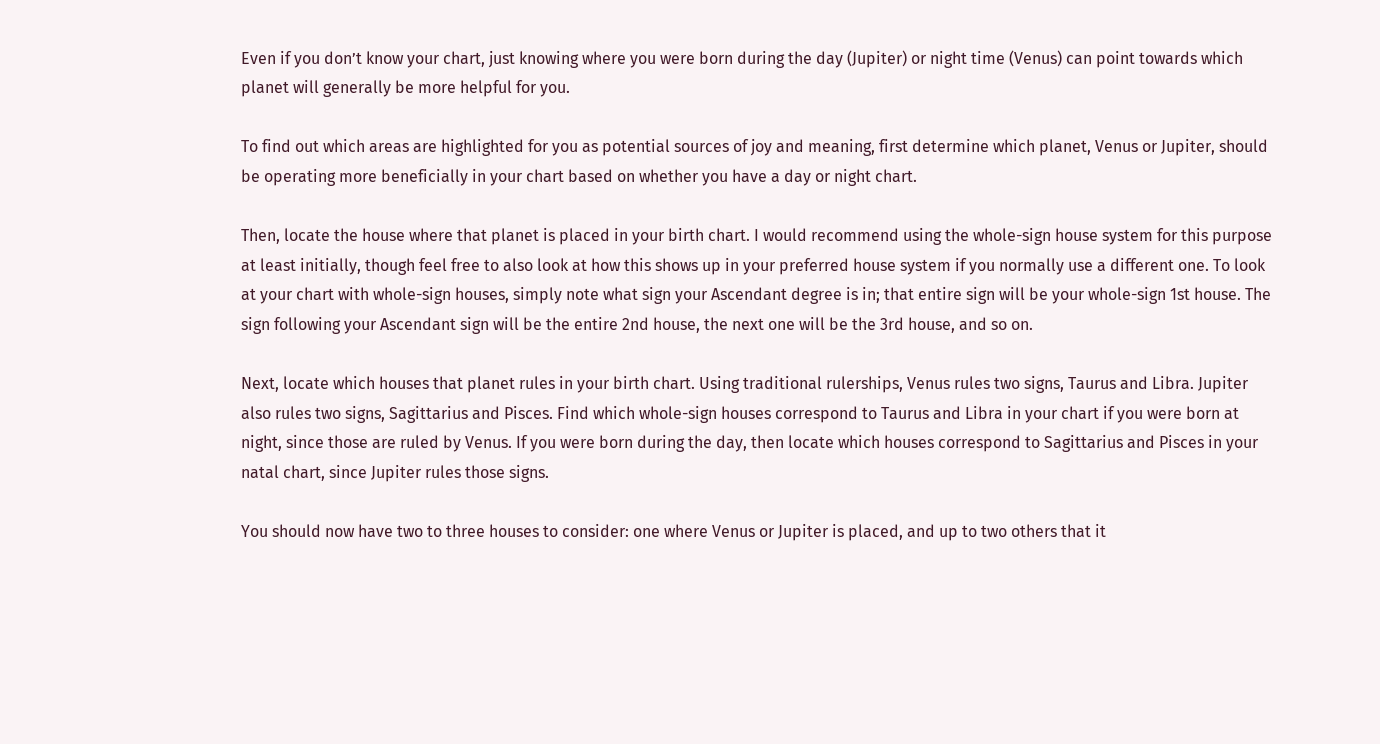Even if you don’t know your chart, just knowing where you were born during the day (Jupiter) or night time (Venus) can point towards which planet will generally be more helpful for you.

To find out which areas are highlighted for you as potential sources of joy and meaning, first determine which planet, Venus or Jupiter, should be operating more beneficially in your chart based on whether you have a day or night chart.

Then, locate the house where that planet is placed in your birth chart. I would recommend using the whole-sign house system for this purpose at least initially, though feel free to also look at how this shows up in your preferred house system if you normally use a different one. To look at your chart with whole-sign houses, simply note what sign your Ascendant degree is in; that entire sign will be your whole-sign 1st house. The sign following your Ascendant sign will be the entire 2nd house, the next one will be the 3rd house, and so on.

Next, locate which houses that planet rules in your birth chart. Using traditional rulerships, Venus rules two signs, Taurus and Libra. Jupiter also rules two signs, Sagittarius and Pisces. Find which whole-sign houses correspond to Taurus and Libra in your chart if you were born at night, since those are ruled by Venus. If you were born during the day, then locate which houses correspond to Sagittarius and Pisces in your natal chart, since Jupiter rules those signs.

You should now have two to three houses to consider: one where Venus or Jupiter is placed, and up to two others that it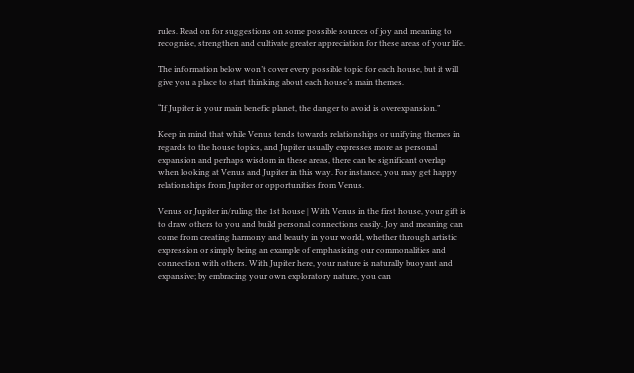rules. Read on for suggestions on some possible sources of joy and meaning to recognise, strengthen and cultivate greater appreciation for these areas of your life.

The information below won’t cover every possible topic for each house, but it will give you a place to start thinking about each house’s main themes.

“If Jupiter is your main benefic planet, the danger to avoid is overexpansion.”

Keep in mind that while Venus tends towards relationships or unifying themes in regards to the house topics, and Jupiter usually expresses more as personal expansion and perhaps wisdom in these areas, there can be significant overlap when looking at Venus and Jupiter in this way. For instance, you may get happy relationships from Jupiter or opportunities from Venus.

Venus or Jupiter in/ruling the 1st house | With Venus in the first house, your gift is to draw others to you and build personal connections easily. Joy and meaning can come from creating harmony and beauty in your world, whether through artistic expression or simply being an example of emphasising our commonalities and connection with others. With Jupiter here, your nature is naturally buoyant and expansive; by embracing your own exploratory nature, you can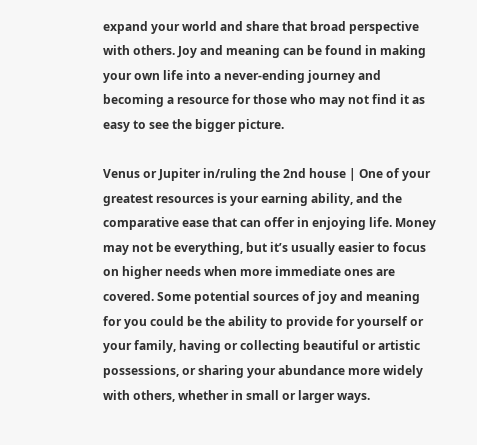expand your world and share that broad perspective with others. Joy and meaning can be found in making your own life into a never-ending journey and becoming a resource for those who may not find it as easy to see the bigger picture.

Venus or Jupiter in/ruling the 2nd house | One of your greatest resources is your earning ability, and the comparative ease that can offer in enjoying life. Money may not be everything, but it’s usually easier to focus on higher needs when more immediate ones are covered. Some potential sources of joy and meaning for you could be the ability to provide for yourself or your family, having or collecting beautiful or artistic possessions, or sharing your abundance more widely with others, whether in small or larger ways.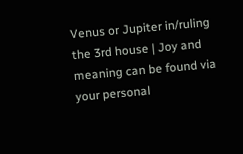Venus or Jupiter in/ruling the 3rd house | Joy and meaning can be found via your personal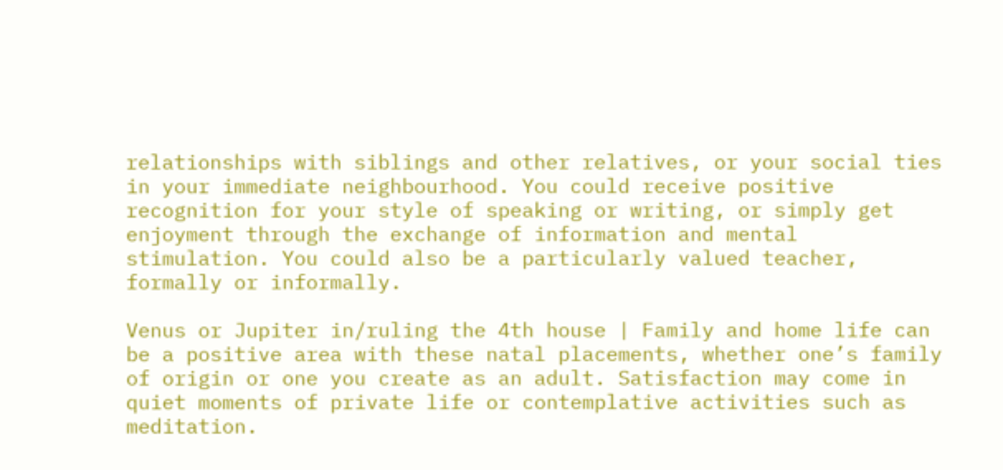relationships with siblings and other relatives, or your social ties in your immediate neighbourhood. You could receive positive recognition for your style of speaking or writing, or simply get enjoyment through the exchange of information and mental stimulation. You could also be a particularly valued teacher, formally or informally.

Venus or Jupiter in/ruling the 4th house | Family and home life can be a positive area with these natal placements, whether one’s family of origin or one you create as an adult. Satisfaction may come in quiet moments of private life or contemplative activities such as meditation.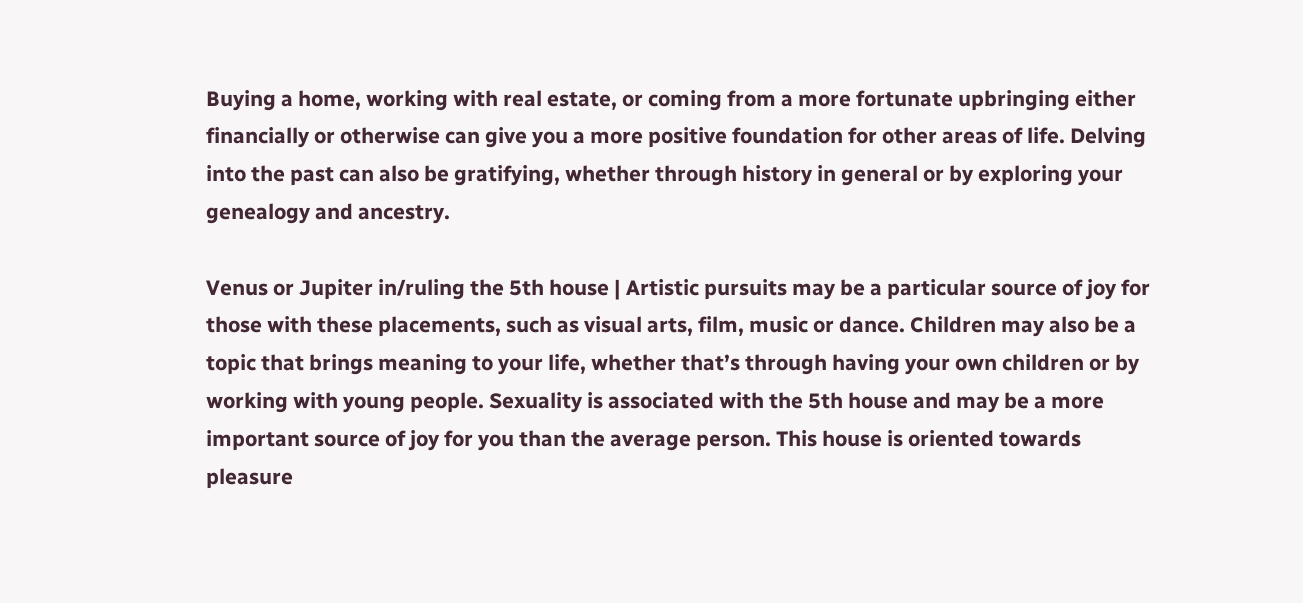Buying a home, working with real estate, or coming from a more fortunate upbringing either financially or otherwise can give you a more positive foundation for other areas of life. Delving into the past can also be gratifying, whether through history in general or by exploring your genealogy and ancestry.

Venus or Jupiter in/ruling the 5th house | Artistic pursuits may be a particular source of joy for those with these placements, such as visual arts, film, music or dance. Children may also be a topic that brings meaning to your life, whether that’s through having your own children or by working with young people. Sexuality is associated with the 5th house and may be a more important source of joy for you than the average person. This house is oriented towards pleasure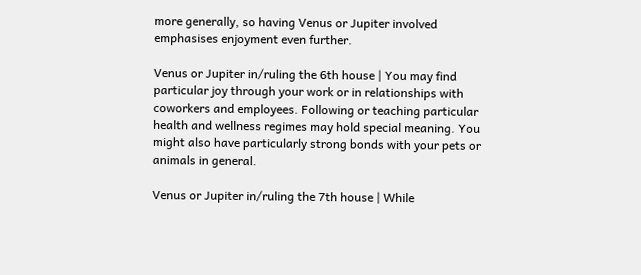more generally, so having Venus or Jupiter involved emphasises enjoyment even further.

Venus or Jupiter in/ruling the 6th house | You may find particular joy through your work or in relationships with coworkers and employees. Following or teaching particular health and wellness regimes may hold special meaning. You might also have particularly strong bonds with your pets or animals in general.

Venus or Jupiter in/ruling the 7th house | While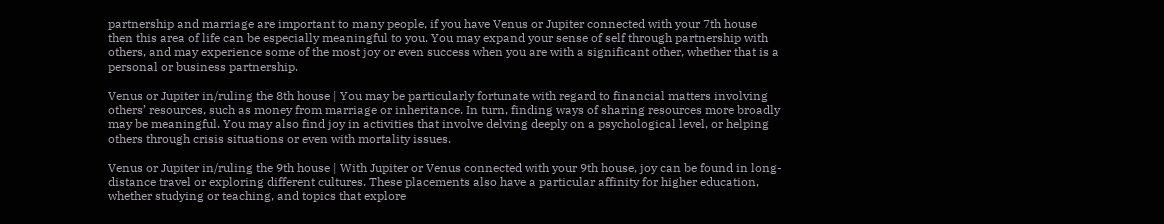partnership and marriage are important to many people, if you have Venus or Jupiter connected with your 7th house then this area of life can be especially meaningful to you. You may expand your sense of self through partnership with others, and may experience some of the most joy or even success when you are with a significant other, whether that is a personal or business partnership.

Venus or Jupiter in/ruling the 8th house | You may be particularly fortunate with regard to financial matters involving others’ resources, such as money from marriage or inheritance. In turn, finding ways of sharing resources more broadly may be meaningful. You may also find joy in activities that involve delving deeply on a psychological level, or helping others through crisis situations or even with mortality issues.

Venus or Jupiter in/ruling the 9th house | With Jupiter or Venus connected with your 9th house, joy can be found in long-distance travel or exploring different cultures. These placements also have a particular affinity for higher education, whether studying or teaching, and topics that explore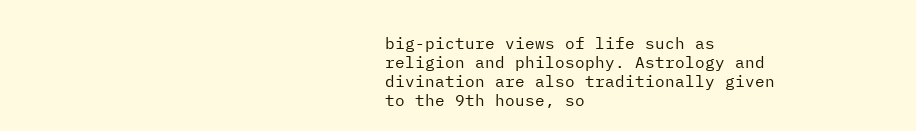big-picture views of life such as religion and philosophy. Astrology and divination are also traditionally given to the 9th house, so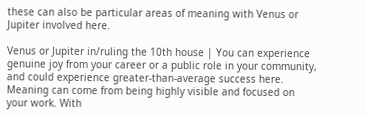these can also be particular areas of meaning with Venus or Jupiter involved here.

Venus or Jupiter in/ruling the 10th house | You can experience genuine joy from your career or a public role in your community, and could experience greater-than-average success here. Meaning can come from being highly visible and focused on your work. With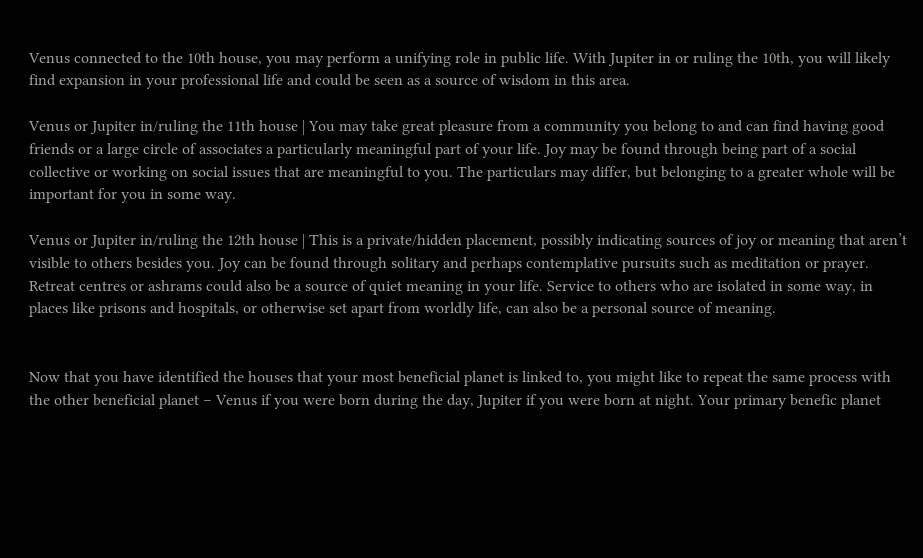Venus connected to the 10th house, you may perform a unifying role in public life. With Jupiter in or ruling the 10th, you will likely find expansion in your professional life and could be seen as a source of wisdom in this area.

Venus or Jupiter in/ruling the 11th house | You may take great pleasure from a community you belong to and can find having good friends or a large circle of associates a particularly meaningful part of your life. Joy may be found through being part of a social collective or working on social issues that are meaningful to you. The particulars may differ, but belonging to a greater whole will be important for you in some way.

Venus or Jupiter in/ruling the 12th house | This is a private/hidden placement, possibly indicating sources of joy or meaning that aren’t visible to others besides you. Joy can be found through solitary and perhaps contemplative pursuits such as meditation or prayer. Retreat centres or ashrams could also be a source of quiet meaning in your life. Service to others who are isolated in some way, in places like prisons and hospitals, or otherwise set apart from worldly life, can also be a personal source of meaning.


Now that you have identified the houses that your most beneficial planet is linked to, you might like to repeat the same process with the other beneficial planet – Venus if you were born during the day, Jupiter if you were born at night. Your primary benefic planet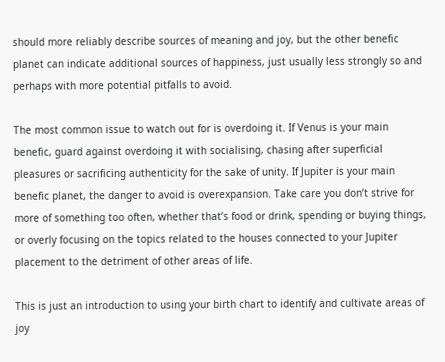should more reliably describe sources of meaning and joy, but the other benefic planet can indicate additional sources of happiness, just usually less strongly so and perhaps with more potential pitfalls to avoid.

The most common issue to watch out for is overdoing it. If Venus is your main benefic, guard against overdoing it with socialising, chasing after superficial pleasures or sacrificing authenticity for the sake of unity. If Jupiter is your main benefic planet, the danger to avoid is overexpansion. Take care you don’t strive for more of something too often, whether that’s food or drink, spending or buying things, or overly focusing on the topics related to the houses connected to your Jupiter placement to the detriment of other areas of life.

This is just an introduction to using your birth chart to identify and cultivate areas of joy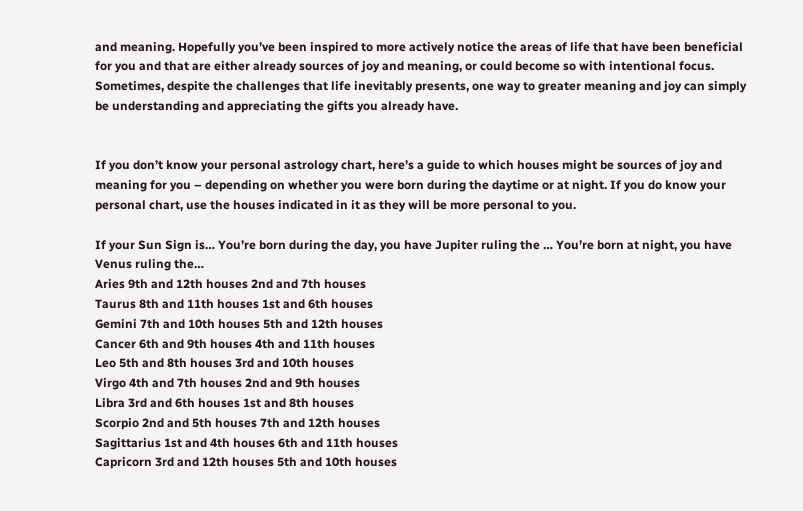and meaning. Hopefully you’ve been inspired to more actively notice the areas of life that have been beneficial for you and that are either already sources of joy and meaning, or could become so with intentional focus. Sometimes, despite the challenges that life inevitably presents, one way to greater meaning and joy can simply be understanding and appreciating the gifts you already have.


If you don’t know your personal astrology chart, here’s a guide to which houses might be sources of joy and meaning for you – depending on whether you were born during the daytime or at night. If you do know your personal chart, use the houses indicated in it as they will be more personal to you.

If your Sun Sign is… You’re born during the day, you have Jupiter ruling the … You’re born at night, you have Venus ruling the…
Aries 9th and 12th houses 2nd and 7th houses
Taurus 8th and 11th houses 1st and 6th houses
Gemini 7th and 10th houses 5th and 12th houses
Cancer 6th and 9th houses 4th and 11th houses
Leo 5th and 8th houses 3rd and 10th houses
Virgo 4th and 7th houses 2nd and 9th houses
Libra 3rd and 6th houses 1st and 8th houses
Scorpio 2nd and 5th houses 7th and 12th houses
Sagittarius 1st and 4th houses 6th and 11th houses
Capricorn 3rd and 12th houses 5th and 10th houses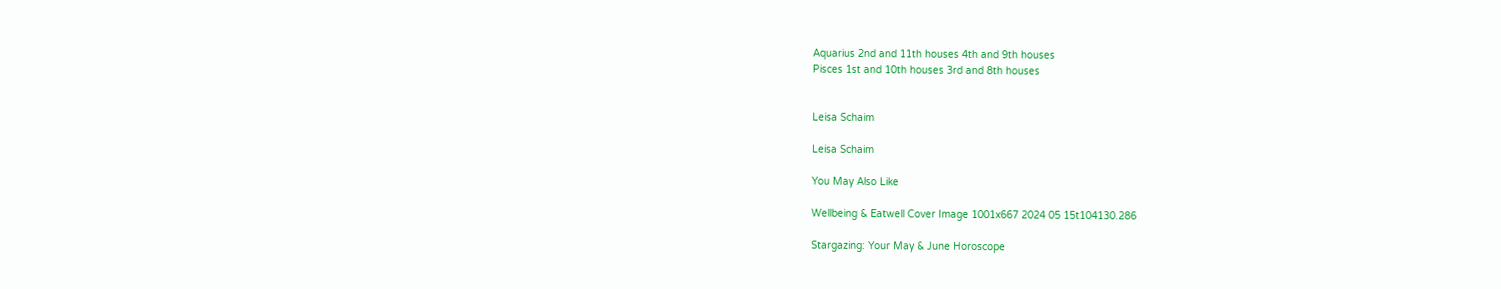Aquarius 2nd and 11th houses 4th and 9th houses
Pisces 1st and 10th houses 3rd and 8th houses


Leisa Schaim

Leisa Schaim

You May Also Like

Wellbeing & Eatwell Cover Image 1001x667 2024 05 15t104130.286

Stargazing: Your May & June Horoscope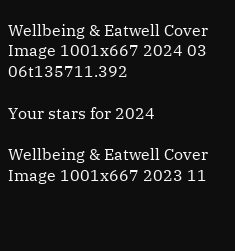Wellbeing & Eatwell Cover Image 1001x667 2024 03 06t135711.392

Your stars for 2024

Wellbeing & Eatwell Cover Image 1001x667 2023 11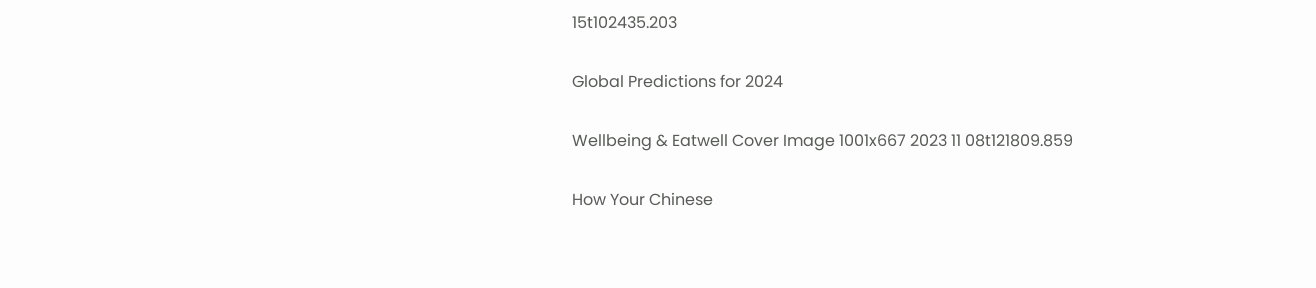15t102435.203

Global Predictions for 2024

Wellbeing & Eatwell Cover Image 1001x667 2023 11 08t121809.859

How Your Chinese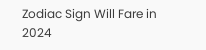Zodiac Sign Will Fare in 2024